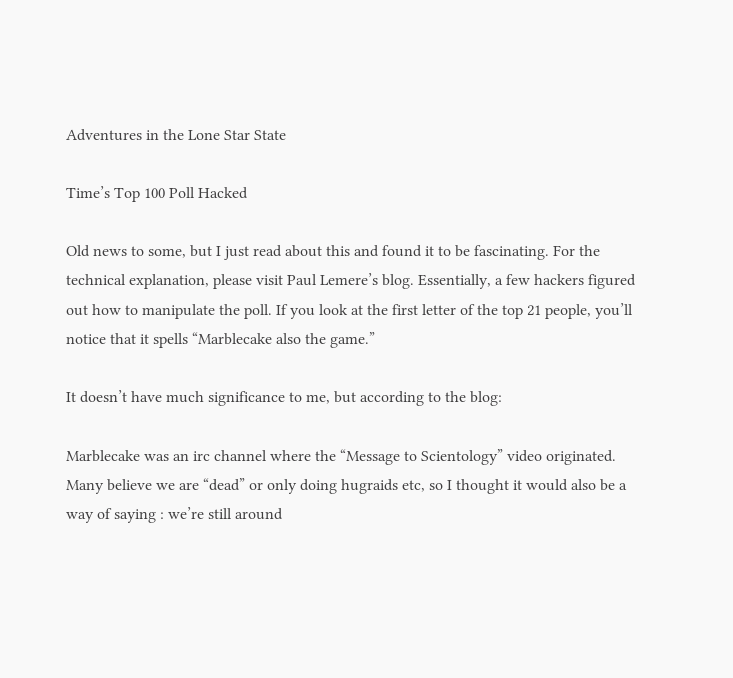Adventures in the Lone Star State

Time’s Top 100 Poll Hacked

Old news to some, but I just read about this and found it to be fascinating. For the technical explanation, please visit Paul Lemere’s blog. Essentially, a few hackers figured out how to manipulate the poll. If you look at the first letter of the top 21 people, you’ll notice that it spells “Marblecake also the game.”

It doesn’t have much significance to me, but according to the blog:

Marblecake was an irc channel where the “Message to Scientology” video originated. Many believe we are “dead” or only doing hugraids etc, so I thought it would also be a way of saying : we’re still around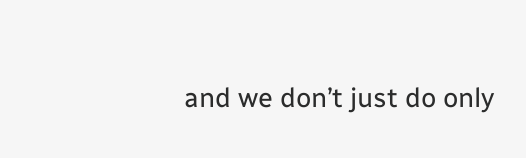and we don’t just do only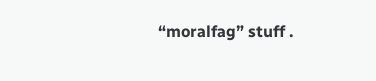“moralfag” stuff .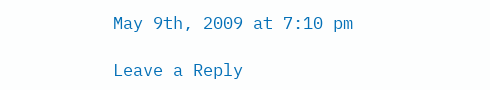May 9th, 2009 at 7:10 pm

Leave a Reply